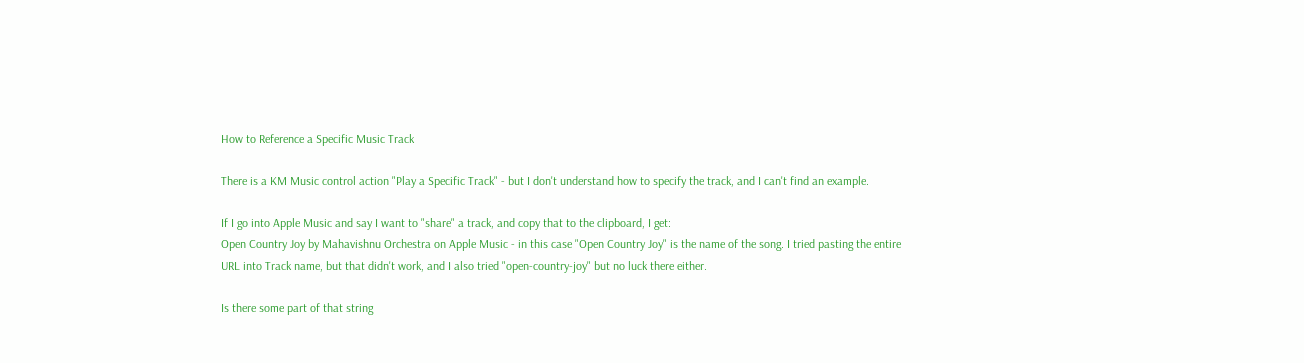How to Reference a Specific Music Track

There is a KM Music control action "Play a Specific Track" - but I don't understand how to specify the track, and I can't find an example.

If I go into Apple Music and say I want to "share" a track, and copy that to the clipboard, I get:
Open Country Joy by Mahavishnu Orchestra on Apple Music - in this case "Open Country Joy" is the name of the song. I tried pasting the entire URL into Track name, but that didn't work, and I also tried "open-country-joy" but no luck there either.

Is there some part of that string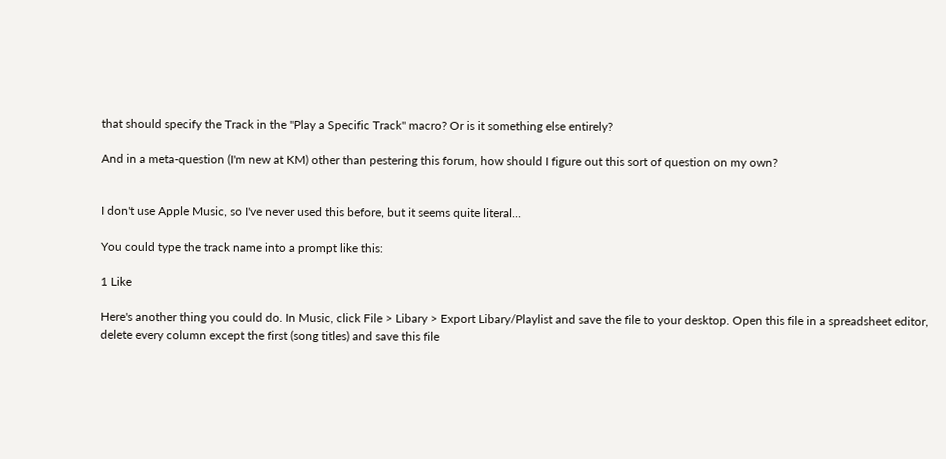that should specify the Track in the "Play a Specific Track" macro? Or is it something else entirely?

And in a meta-question (I'm new at KM) other than pestering this forum, how should I figure out this sort of question on my own?


I don't use Apple Music, so I've never used this before, but it seems quite literal...

You could type the track name into a prompt like this:

1 Like

Here's another thing you could do. In Music, click File > Libary > Export Libary/Playlist and save the file to your desktop. Open this file in a spreadsheet editor, delete every column except the first (song titles) and save this file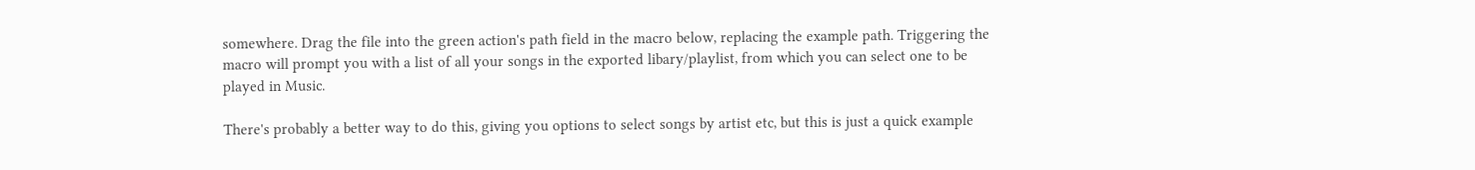somewhere. Drag the file into the green action's path field in the macro below, replacing the example path. Triggering the macro will prompt you with a list of all your songs in the exported libary/playlist, from which you can select one to be played in Music.

There's probably a better way to do this, giving you options to select songs by artist etc, but this is just a quick example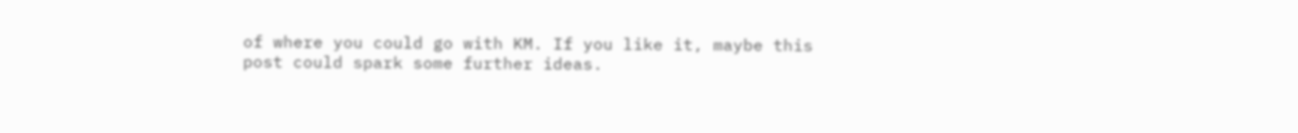of where you could go with KM. If you like it, maybe this post could spark some further ideas.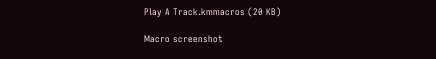Play A Track.kmmacros (20 KB)

Macro screenshot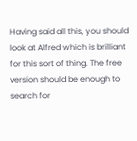Having said all this, you should look at Alfred which is brilliant for this sort of thing. The free version should be enough to search for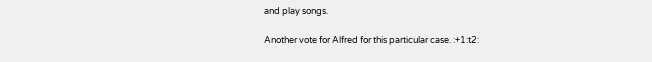and play songs.

Another vote for Alfred for this particular case. :+1:t2: